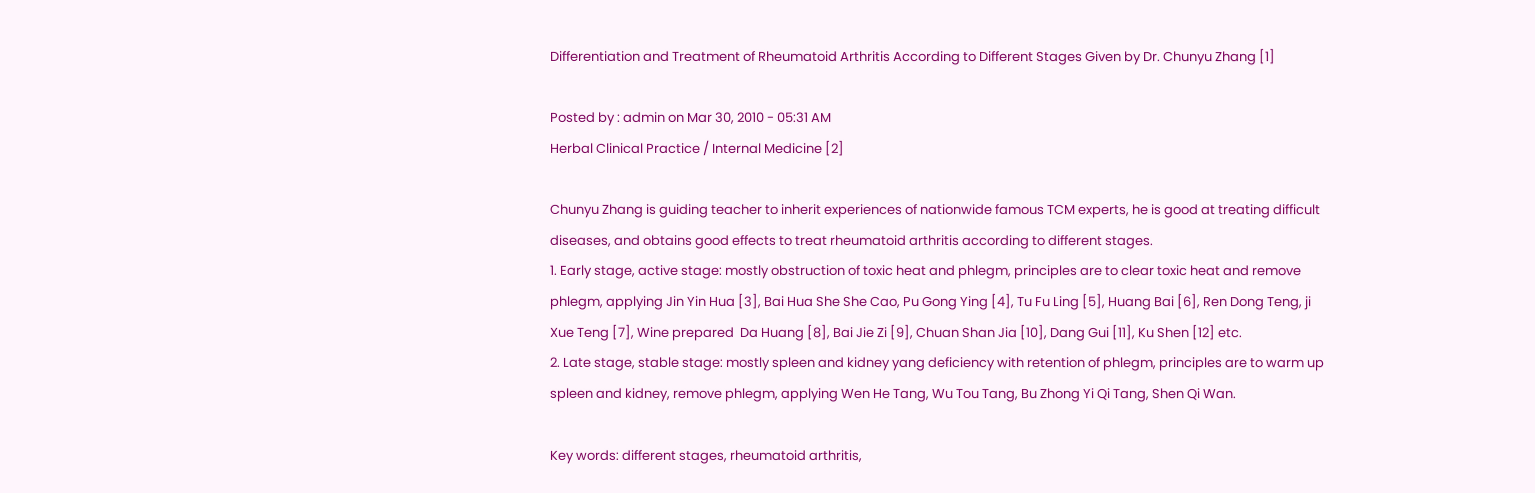Differentiation and Treatment of Rheumatoid Arthritis According to Different Stages Given by Dr. Chunyu Zhang [1]

Posted by : admin on Mar 30, 2010 - 05:31 AM
Herbal Clinical Practice / Internal Medicine [2]

Chunyu Zhang is guiding teacher to inherit experiences of nationwide famous TCM experts, he is good at treating difficult diseases, and obtains good effects to treat rheumatoid arthritis according to different stages.
1. Early stage, active stage: mostly obstruction of toxic heat and phlegm, principles are to clear toxic heat and remove phlegm, applying Jin Yin Hua [3], Bai Hua She She Cao, Pu Gong Ying [4], Tu Fu Ling [5], Huang Bai [6], Ren Dong Teng, ji Xue Teng [7], Wine prepared  Da Huang [8], Bai Jie Zi [9], Chuan Shan Jia [10], Dang Gui [11], Ku Shen [12] etc.
2. Late stage, stable stage: mostly spleen and kidney yang deficiency with retention of phlegm, principles are to warm up spleen and kidney, remove phlegm, applying Wen He Tang, Wu Tou Tang, Bu Zhong Yi Qi Tang, Shen Qi Wan.

Key words: different stages, rheumatoid arthritis,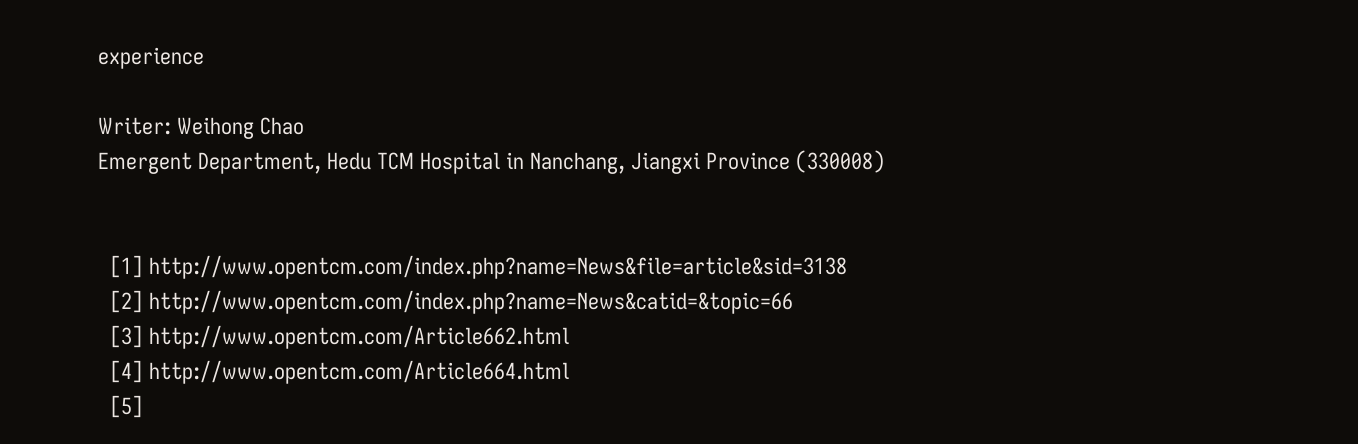experience

Writer: Weihong Chao
Emergent Department, Hedu TCM Hospital in Nanchang, Jiangxi Province (330008)


  [1] http://www.opentcm.com/index.php?name=News&file=article&sid=3138
  [2] http://www.opentcm.com/index.php?name=News&catid=&topic=66
  [3] http://www.opentcm.com/Article662.html
  [4] http://www.opentcm.com/Article664.html
  [5]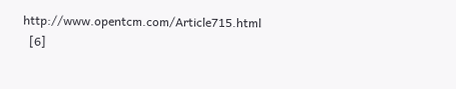http://www.opentcm.com/Article715.html
  [6]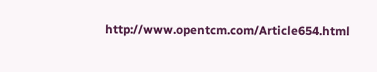http://www.opentcm.com/Article654.html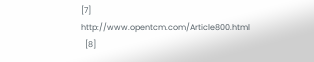[7] http://www.opentcm.com/Article800.html
  [8]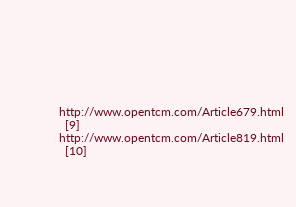http://www.opentcm.com/Article679.html
  [9] http://www.opentcm.com/Article819.html
  [10]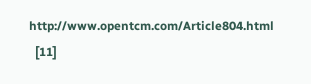http://www.opentcm.com/Article804.html
  [11]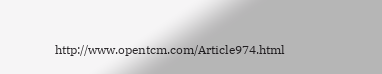http://www.opentcm.com/Article974.html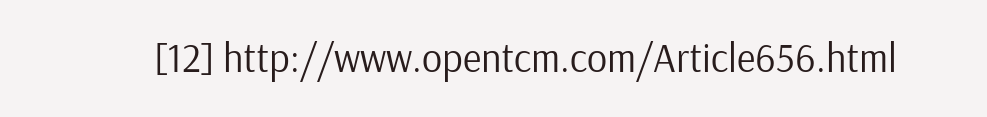[12] http://www.opentcm.com/Article656.html